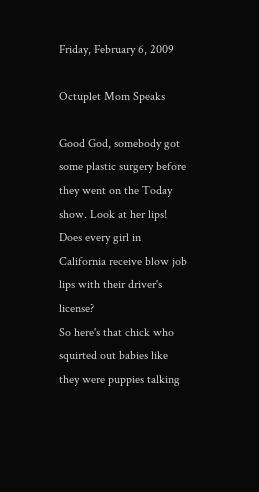Friday, February 6, 2009

Octuplet Mom Speaks

Good God, somebody got some plastic surgery before they went on the Today show. Look at her lips! Does every girl in California receive blow job lips with their driver's license?
So here's that chick who squirted out babies like they were puppies talking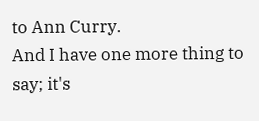to Ann Curry.
And I have one more thing to say; it's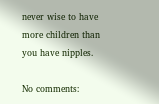never wise to have more children than you have nipples.

No comments: